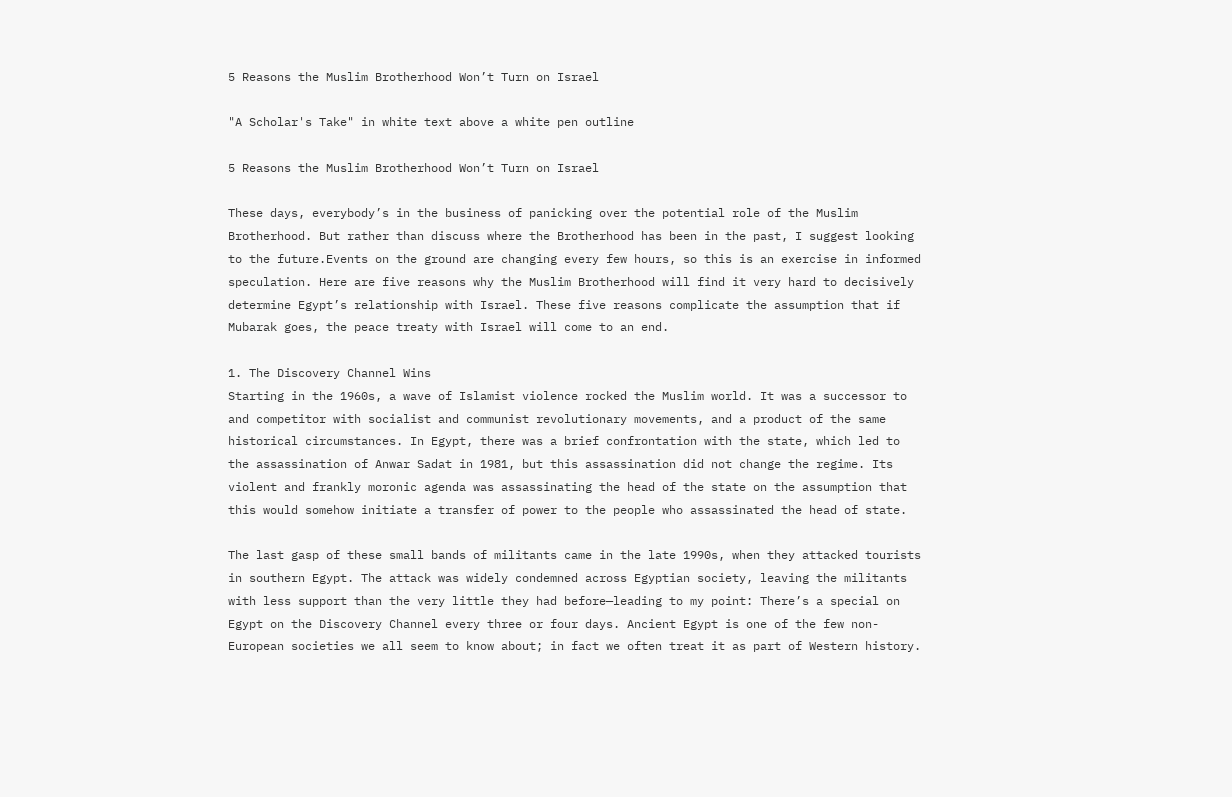5 Reasons the Muslim Brotherhood Won’t Turn on Israel

"A Scholar's Take" in white text above a white pen outline

5 Reasons the Muslim Brotherhood Won’t Turn on Israel

These days, everybody’s in the business of panicking over the potential role of the Muslim Brotherhood. But rather than discuss where the Brotherhood has been in the past, I suggest looking to the future.Events on the ground are changing every few hours, so this is an exercise in informed speculation. Here are five reasons why the Muslim Brotherhood will find it very hard to decisively determine Egypt’s relationship with Israel. These five reasons complicate the assumption that if Mubarak goes, the peace treaty with Israel will come to an end.

1. The Discovery Channel Wins
Starting in the 1960s, a wave of Islamist violence rocked the Muslim world. It was a successor to and competitor with socialist and communist revolutionary movements, and a product of the same historical circumstances. In Egypt, there was a brief confrontation with the state, which led to the assassination of Anwar Sadat in 1981, but this assassination did not change the regime. Its violent and frankly moronic agenda was assassinating the head of the state on the assumption that this would somehow initiate a transfer of power to the people who assassinated the head of state.

The last gasp of these small bands of militants came in the late 1990s, when they attacked tourists in southern Egypt. The attack was widely condemned across Egyptian society, leaving the militants with less support than the very little they had before—leading to my point: There’s a special on Egypt on the Discovery Channel every three or four days. Ancient Egypt is one of the few non-European societies we all seem to know about; in fact we often treat it as part of Western history.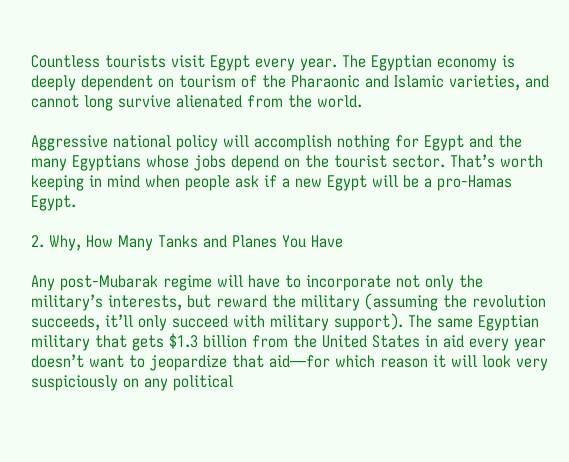Countless tourists visit Egypt every year. The Egyptian economy is deeply dependent on tourism of the Pharaonic and Islamic varieties, and cannot long survive alienated from the world.

Aggressive national policy will accomplish nothing for Egypt and the many Egyptians whose jobs depend on the tourist sector. That’s worth keeping in mind when people ask if a new Egypt will be a pro-Hamas Egypt.

2. Why, How Many Tanks and Planes You Have

Any post-Mubarak regime will have to incorporate not only the military’s interests, but reward the military (assuming the revolution succeeds, it’ll only succeed with military support). The same Egyptian military that gets $1.3 billion from the United States in aid every year doesn’t want to jeopardize that aid—for which reason it will look very suspiciously on any political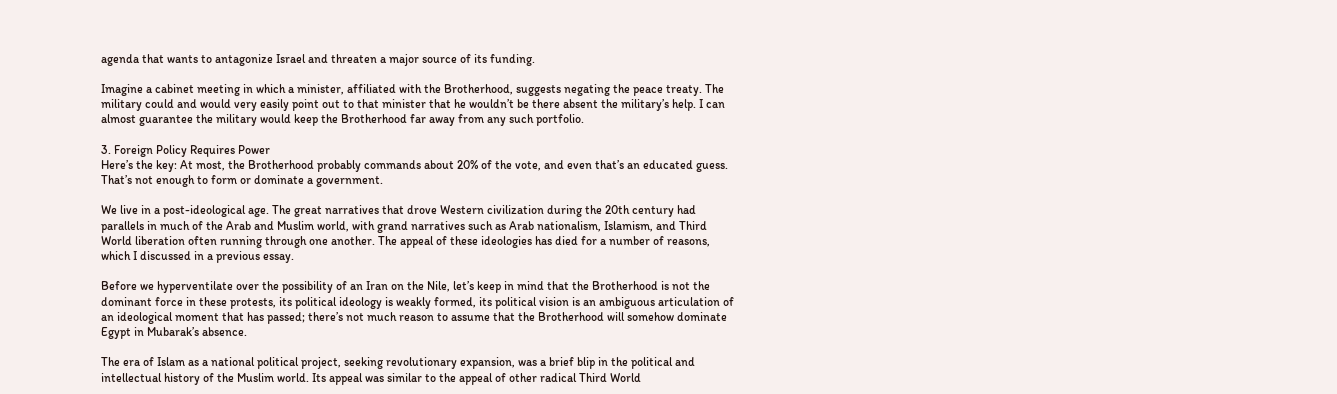agenda that wants to antagonize Israel and threaten a major source of its funding.

Imagine a cabinet meeting in which a minister, affiliated with the Brotherhood, suggests negating the peace treaty. The military could and would very easily point out to that minister that he wouldn’t be there absent the military’s help. I can almost guarantee the military would keep the Brotherhood far away from any such portfolio.

3. Foreign Policy Requires Power
Here’s the key: At most, the Brotherhood probably commands about 20% of the vote, and even that’s an educated guess. That’s not enough to form or dominate a government.

We live in a post-ideological age. The great narratives that drove Western civilization during the 20th century had parallels in much of the Arab and Muslim world, with grand narratives such as Arab nationalism, Islamism, and Third World liberation often running through one another. The appeal of these ideologies has died for a number of reasons, which I discussed in a previous essay.

Before we hyperventilate over the possibility of an Iran on the Nile, let’s keep in mind that the Brotherhood is not the dominant force in these protests, its political ideology is weakly formed, its political vision is an ambiguous articulation of an ideological moment that has passed; there’s not much reason to assume that the Brotherhood will somehow dominate Egypt in Mubarak’s absence.

The era of Islam as a national political project, seeking revolutionary expansion, was a brief blip in the political and intellectual history of the Muslim world. Its appeal was similar to the appeal of other radical Third World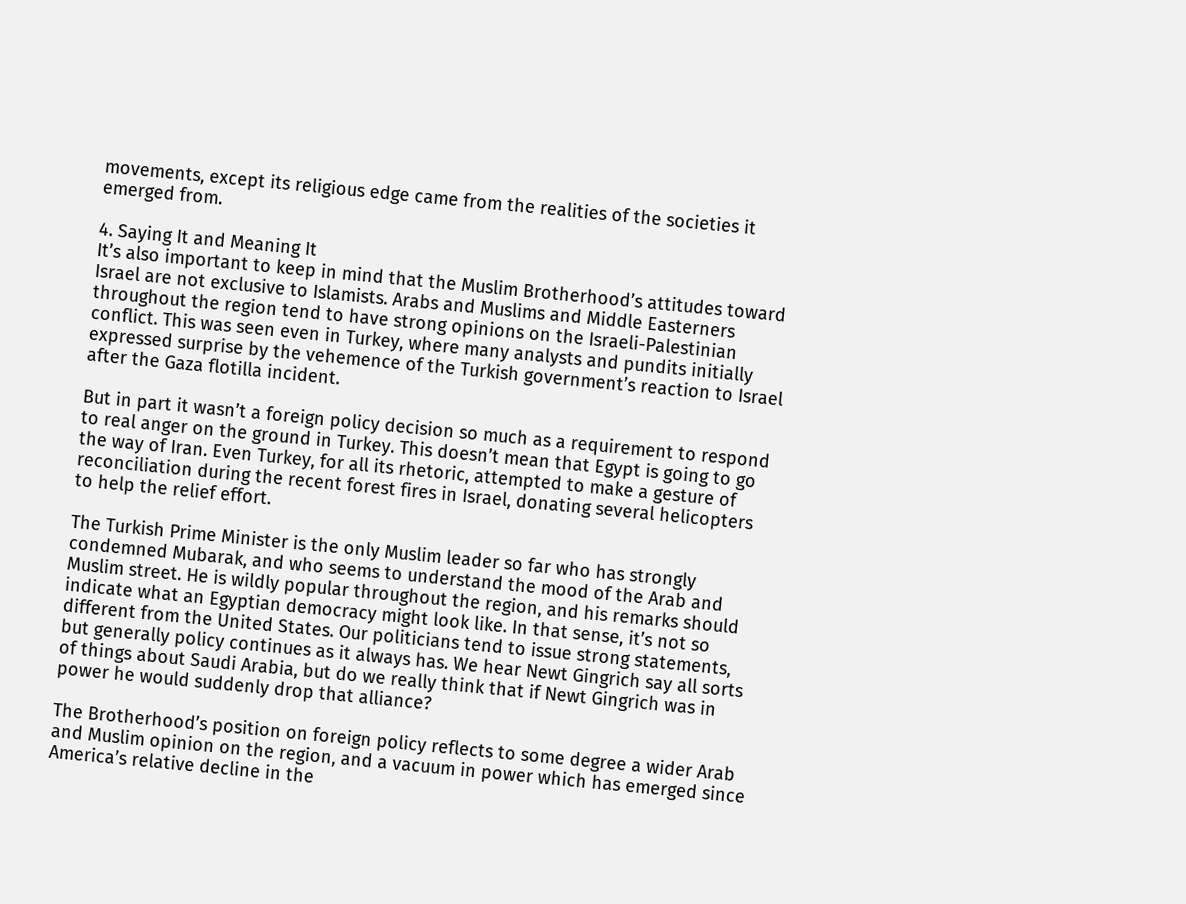movements, except its religious edge came from the realities of the societies it emerged from.

4. Saying It and Meaning It
It’s also important to keep in mind that the Muslim Brotherhood’s attitudes toward Israel are not exclusive to Islamists. Arabs and Muslims and Middle Easterners throughout the region tend to have strong opinions on the Israeli-Palestinian conflict. This was seen even in Turkey, where many analysts and pundits initially expressed surprise by the vehemence of the Turkish government’s reaction to Israel after the Gaza flotilla incident.

But in part it wasn’t a foreign policy decision so much as a requirement to respond to real anger on the ground in Turkey. This doesn’t mean that Egypt is going to go the way of Iran. Even Turkey, for all its rhetoric, attempted to make a gesture of reconciliation during the recent forest fires in Israel, donating several helicopters to help the relief effort.

The Turkish Prime Minister is the only Muslim leader so far who has strongly condemned Mubarak, and who seems to understand the mood of the Arab and Muslim street. He is wildly popular throughout the region, and his remarks should indicate what an Egyptian democracy might look like. In that sense, it’s not so different from the United States. Our politicians tend to issue strong statements, but generally policy continues as it always has. We hear Newt Gingrich say all sorts of things about Saudi Arabia, but do we really think that if Newt Gingrich was in power he would suddenly drop that alliance?

The Brotherhood’s position on foreign policy reflects to some degree a wider Arab and Muslim opinion on the region, and a vacuum in power which has emerged since America’s relative decline in the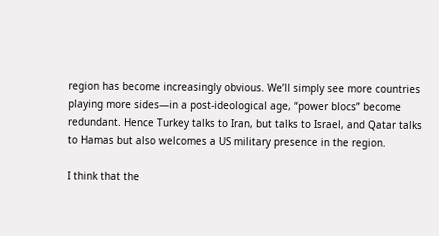region has become increasingly obvious. We’ll simply see more countries playing more sides—in a post-ideological age, “power blocs” become redundant. Hence Turkey talks to Iran, but talks to Israel, and Qatar talks to Hamas but also welcomes a US military presence in the region.

I think that the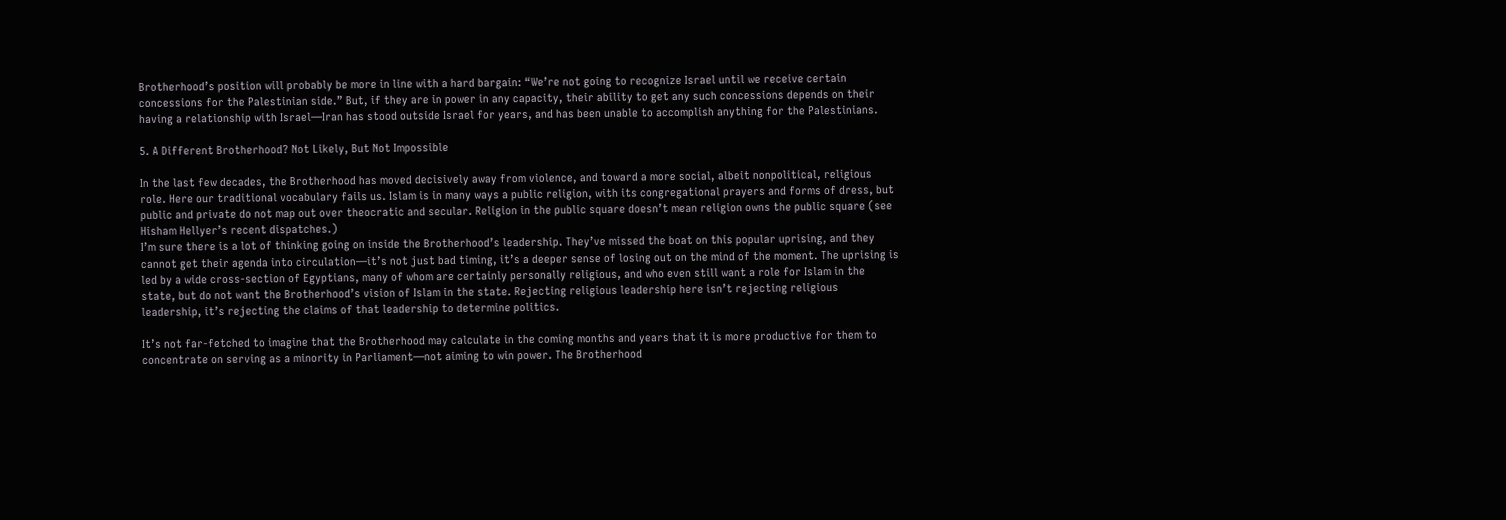Brotherhood’s position will probably be more in line with a hard bargain: “We’re not going to recognize Israel until we receive certain concessions for the Palestinian side.” But, if they are in power in any capacity, their ability to get any such concessions depends on their having a relationship with Israel—Iran has stood outside Israel for years, and has been unable to accomplish anything for the Palestinians.

5. A Different Brotherhood? Not Likely, But Not Impossible

In the last few decades, the Brotherhood has moved decisively away from violence, and toward a more social, albeit nonpolitical, religious role. Here our traditional vocabulary fails us. Islam is in many ways a public religion, with its congregational prayers and forms of dress, but public and private do not map out over theocratic and secular. Religion in the public square doesn’t mean religion owns the public square (see Hisham Hellyer’s recent dispatches.)
I’m sure there is a lot of thinking going on inside the Brotherhood’s leadership. They’ve missed the boat on this popular uprising, and they cannot get their agenda into circulation—it’s not just bad timing, it’s a deeper sense of losing out on the mind of the moment. The uprising is led by a wide cross-section of Egyptians, many of whom are certainly personally religious, and who even still want a role for Islam in the state, but do not want the Brotherhood’s vision of Islam in the state. Rejecting religious leadership here isn’t rejecting religious leadership, it’s rejecting the claims of that leadership to determine politics.

It’s not far-fetched to imagine that the Brotherhood may calculate in the coming months and years that it is more productive for them to concentrate on serving as a minority in Parliament—not aiming to win power. The Brotherhood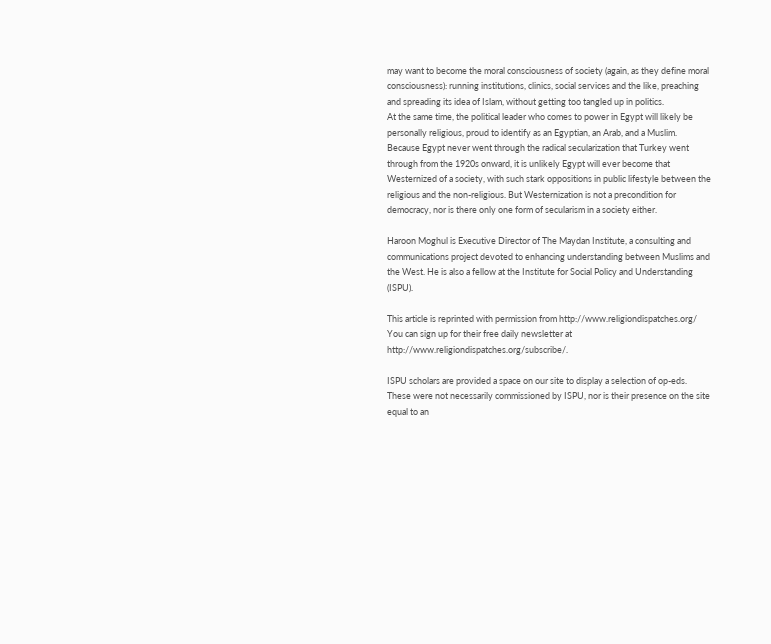may want to become the moral consciousness of society (again, as they define moral consciousness): running institutions, clinics, social services and the like, preaching and spreading its idea of Islam, without getting too tangled up in politics.
At the same time, the political leader who comes to power in Egypt will likely be personally religious, proud to identify as an Egyptian, an Arab, and a Muslim. Because Egypt never went through the radical secularization that Turkey went through from the 1920s onward, it is unlikely Egypt will ever become that Westernized of a society, with such stark oppositions in public lifestyle between the religious and the non-religious. But Westernization is not a precondition for democracy, nor is there only one form of secularism in a society either.

Haroon Moghul is Executive Director of The Maydan Institute, a consulting and communications project devoted to enhancing understanding between Muslims and the West. He is also a fellow at the Institute for Social Policy and Understanding (ISPU).

This article is reprinted with permission from http://www.religiondispatches.org/  You can sign up for their free daily newsletter at http://www.religiondispatches.org/subscribe/.

ISPU scholars are provided a space on our site to display a selection of op-eds. These were not necessarily commissioned by ISPU, nor is their presence on the site equal to an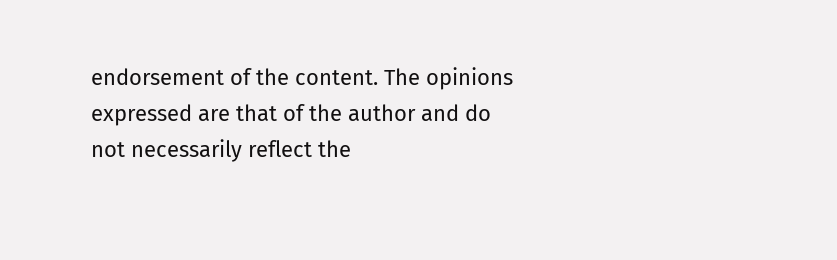endorsement of the content. The opinions expressed are that of the author and do not necessarily reflect the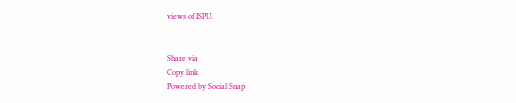views of ISPU.


Share via
Copy link
Powered by Social Snap